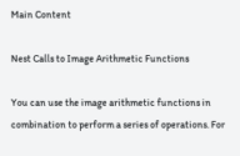Main Content

Nest Calls to Image Arithmetic Functions

You can use the image arithmetic functions in combination to perform a series of operations. For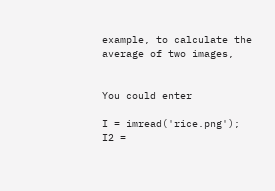example, to calculate the average of two images,


You could enter

I = imread('rice.png');
I2 =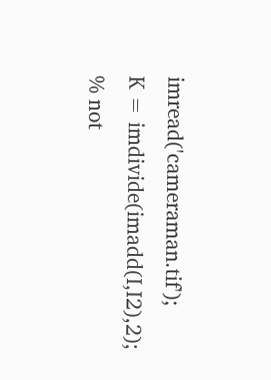imread('cameraman.tif');
K = imdivide(imadd(I,I2),2); % not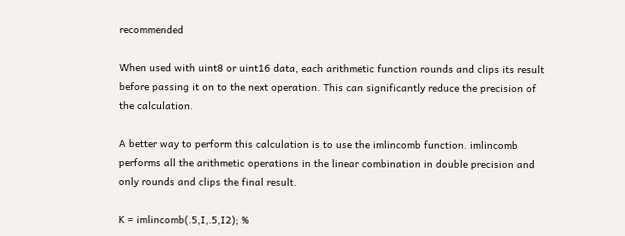recommended

When used with uint8 or uint16 data, each arithmetic function rounds and clips its result before passing it on to the next operation. This can significantly reduce the precision of the calculation.

A better way to perform this calculation is to use the imlincomb function. imlincomb performs all the arithmetic operations in the linear combination in double precision and only rounds and clips the final result.

K = imlincomb(.5,I,.5,I2); %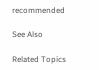recommended

See Also

Related Topics